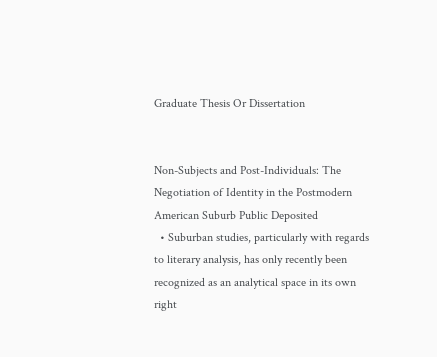Graduate Thesis Or Dissertation


Non-Subjects and Post-Individuals: The Negotiation of Identity in the Postmodern American Suburb Public Deposited
  • Suburban studies, particularly with regards to literary analysis, has only recently been recognized as an analytical space in its own right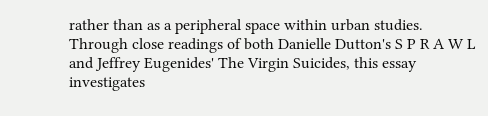rather than as a peripheral space within urban studies. Through close readings of both Danielle Dutton's S P R A W L and Jeffrey Eugenides' The Virgin Suicides, this essay investigates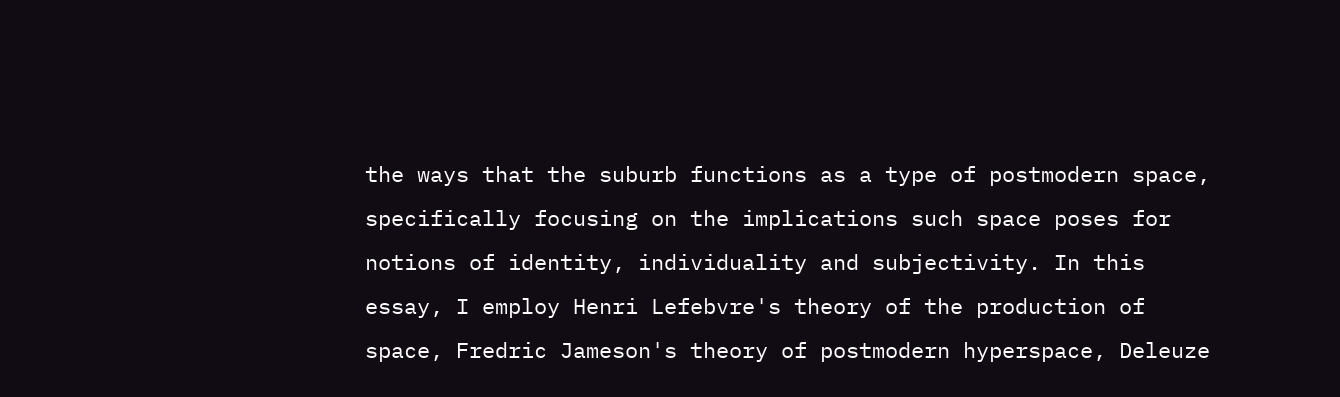the ways that the suburb functions as a type of postmodern space, specifically focusing on the implications such space poses for notions of identity, individuality and subjectivity. In this essay, I employ Henri Lefebvre's theory of the production of space, Fredric Jameson's theory of postmodern hyperspace, Deleuze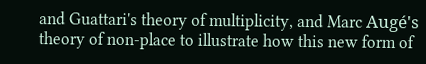and Guattari's theory of multiplicity, and Marc Augé's theory of non-place to illustrate how this new form of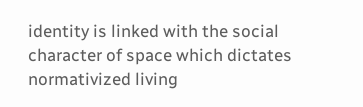identity is linked with the social character of space which dictates normativized living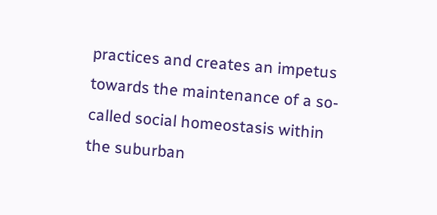practices and creates an impetus towards the maintenance of a so-called social homeostasis within the suburban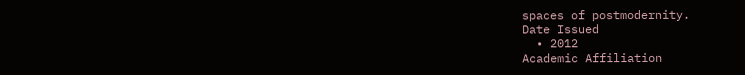spaces of postmodernity.
Date Issued
  • 2012
Academic Affiliation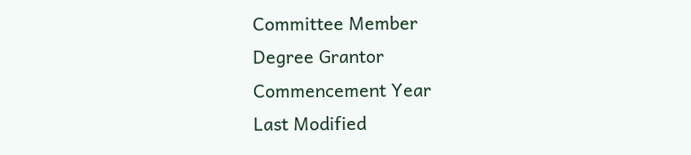Committee Member
Degree Grantor
Commencement Year
Last Modified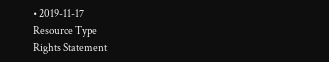• 2019-11-17
Resource Type
Rights Statement